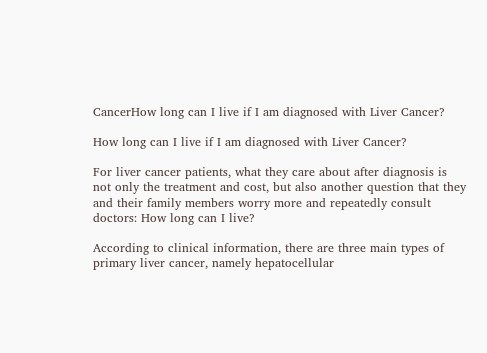CancerHow long can I live if I am diagnosed with Liver Cancer?

How long can I live if I am diagnosed with Liver Cancer?

For liver cancer patients, what they care about after diagnosis is not only the treatment and cost, but also another question that they and their family members worry more and repeatedly consult doctors: How long can I live?

According to clinical information, there are three main types of primary liver cancer, namely hepatocellular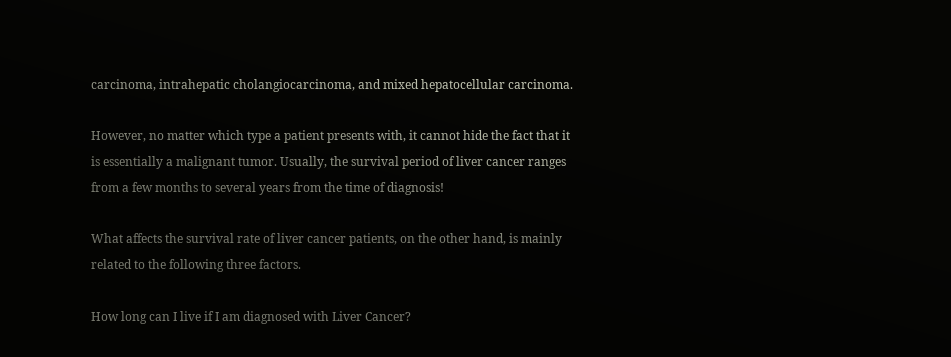carcinoma, intrahepatic cholangiocarcinoma, and mixed hepatocellular carcinoma.

However, no matter which type a patient presents with, it cannot hide the fact that it is essentially a malignant tumor. Usually, the survival period of liver cancer ranges from a few months to several years from the time of diagnosis!

What affects the survival rate of liver cancer patients, on the other hand, is mainly related to the following three factors.

How long can I live if I am diagnosed with Liver Cancer?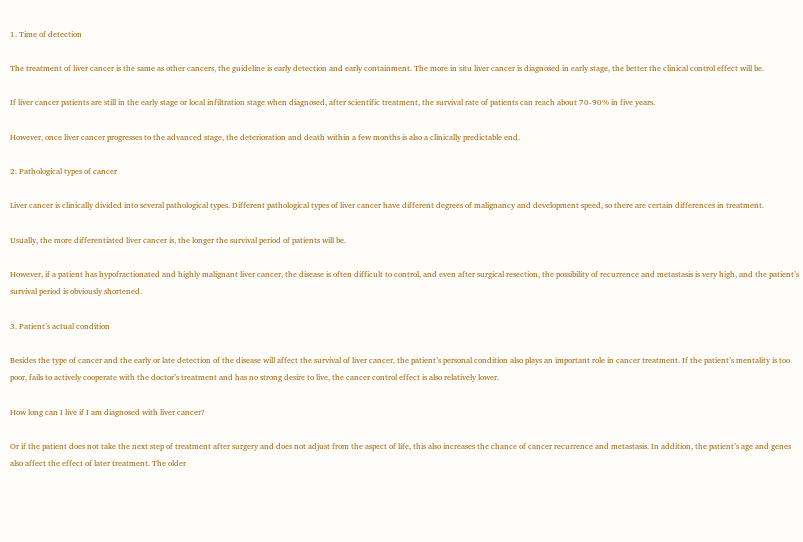1. Time of detection

The treatment of liver cancer is the same as other cancers, the guideline is early detection and early containment. The more in situ liver cancer is diagnosed in early stage, the better the clinical control effect will be.

If liver cancer patients are still in the early stage or local infiltration stage when diagnosed, after scientific treatment, the survival rate of patients can reach about 70-90% in five years.

However, once liver cancer progresses to the advanced stage, the deterioration and death within a few months is also a clinically predictable end.

2. Pathological types of cancer

Liver cancer is clinically divided into several pathological types. Different pathological types of liver cancer have different degrees of malignancy and development speed, so there are certain differences in treatment.

Usually, the more differentiated liver cancer is, the longer the survival period of patients will be.

However, if a patient has hypofractionated and highly malignant liver cancer, the disease is often difficult to control, and even after surgical resection, the possibility of recurrence and metastasis is very high, and the patient’s survival period is obviously shortened.

3. Patient’s actual condition

Besides the type of cancer and the early or late detection of the disease will affect the survival of liver cancer, the patient’s personal condition also plays an important role in cancer treatment. If the patient’s mentality is too poor, fails to actively cooperate with the doctor’s treatment and has no strong desire to live, the cancer control effect is also relatively lower.

How long can I live if I am diagnosed with liver cancer?

Or if the patient does not take the next step of treatment after surgery and does not adjust from the aspect of life, this also increases the chance of cancer recurrence and metastasis. In addition, the patient’s age and genes also affect the effect of later treatment. The older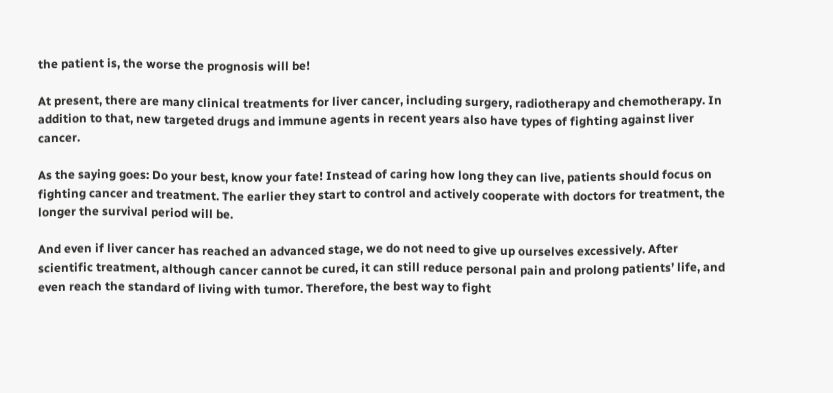the patient is, the worse the prognosis will be!

At present, there are many clinical treatments for liver cancer, including surgery, radiotherapy and chemotherapy. In addition to that, new targeted drugs and immune agents in recent years also have types of fighting against liver cancer.

As the saying goes: Do your best, know your fate! Instead of caring how long they can live, patients should focus on fighting cancer and treatment. The earlier they start to control and actively cooperate with doctors for treatment, the longer the survival period will be.

And even if liver cancer has reached an advanced stage, we do not need to give up ourselves excessively. After scientific treatment, although cancer cannot be cured, it can still reduce personal pain and prolong patients’ life, and even reach the standard of living with tumor. Therefore, the best way to fight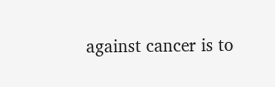against cancer is to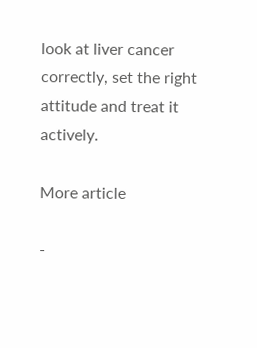look at liver cancer correctly, set the right attitude and treat it actively.

More article

-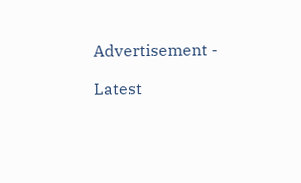Advertisement -

Latest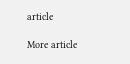article

More article